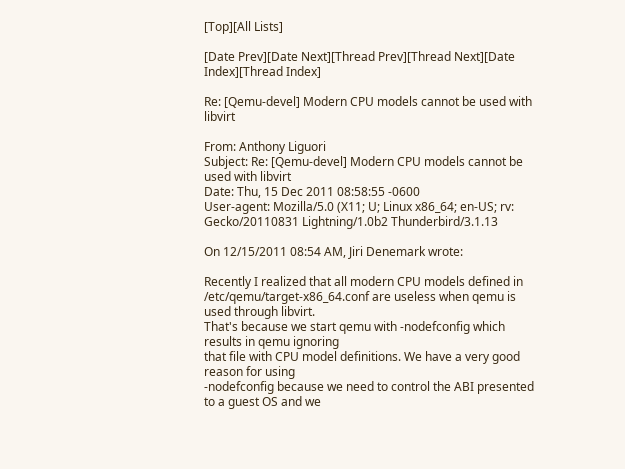[Top][All Lists]

[Date Prev][Date Next][Thread Prev][Thread Next][Date Index][Thread Index]

Re: [Qemu-devel] Modern CPU models cannot be used with libvirt

From: Anthony Liguori
Subject: Re: [Qemu-devel] Modern CPU models cannot be used with libvirt
Date: Thu, 15 Dec 2011 08:58:55 -0600
User-agent: Mozilla/5.0 (X11; U; Linux x86_64; en-US; rv: Gecko/20110831 Lightning/1.0b2 Thunderbird/3.1.13

On 12/15/2011 08:54 AM, Jiri Denemark wrote:

Recently I realized that all modern CPU models defined in
/etc/qemu/target-x86_64.conf are useless when qemu is used through libvirt.
That's because we start qemu with -nodefconfig which results in qemu ignoring
that file with CPU model definitions. We have a very good reason for using
-nodefconfig because we need to control the ABI presented to a guest OS and we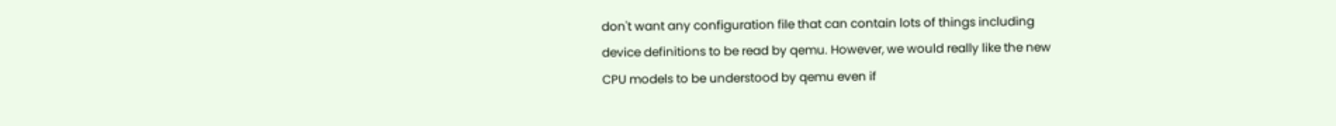don't want any configuration file that can contain lots of things including
device definitions to be read by qemu. However, we would really like the new
CPU models to be understood by qemu even if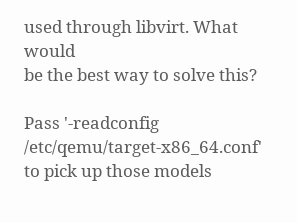used through libvirt. What would
be the best way to solve this?

Pass '-readconfig /etc/qemu/target-x86_64.conf' to pick up those models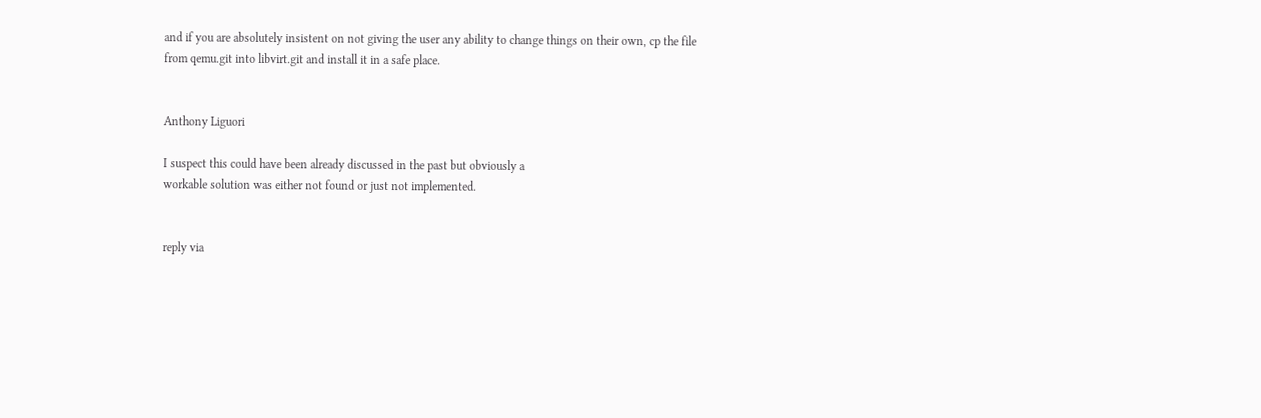and if you are absolutely insistent on not giving the user any ability to change things on their own, cp the file from qemu.git into libvirt.git and install it in a safe place.


Anthony Liguori

I suspect this could have been already discussed in the past but obviously a
workable solution was either not found or just not implemented.


reply via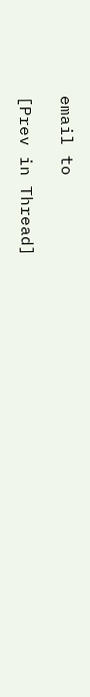email to

[Prev in Thread]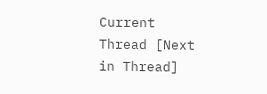Current Thread [Next in Thread]